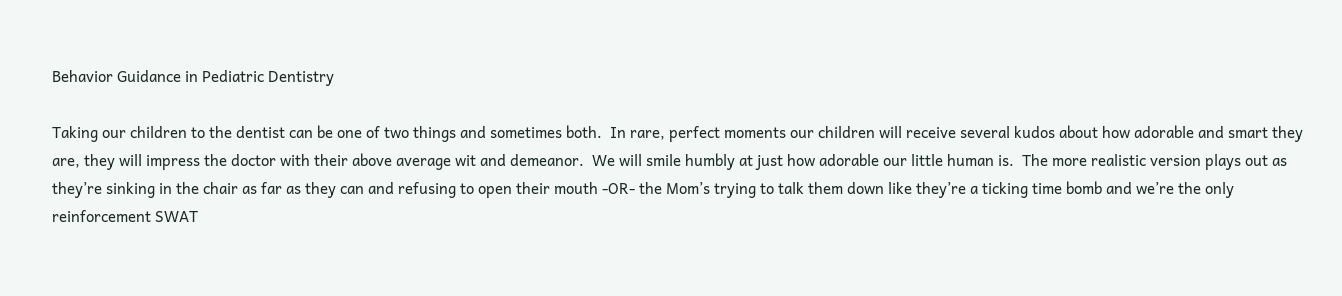Behavior Guidance in Pediatric Dentistry

Taking our children to the dentist can be one of two things and sometimes both.  In rare, perfect moments our children will receive several kudos about how adorable and smart they are, they will impress the doctor with their above average wit and demeanor.  We will smile humbly at just how adorable our little human is.  The more realistic version plays out as they’re sinking in the chair as far as they can and refusing to open their mouth -OR- the Mom’s trying to talk them down like they’re a ticking time bomb and we’re the only reinforcement SWAT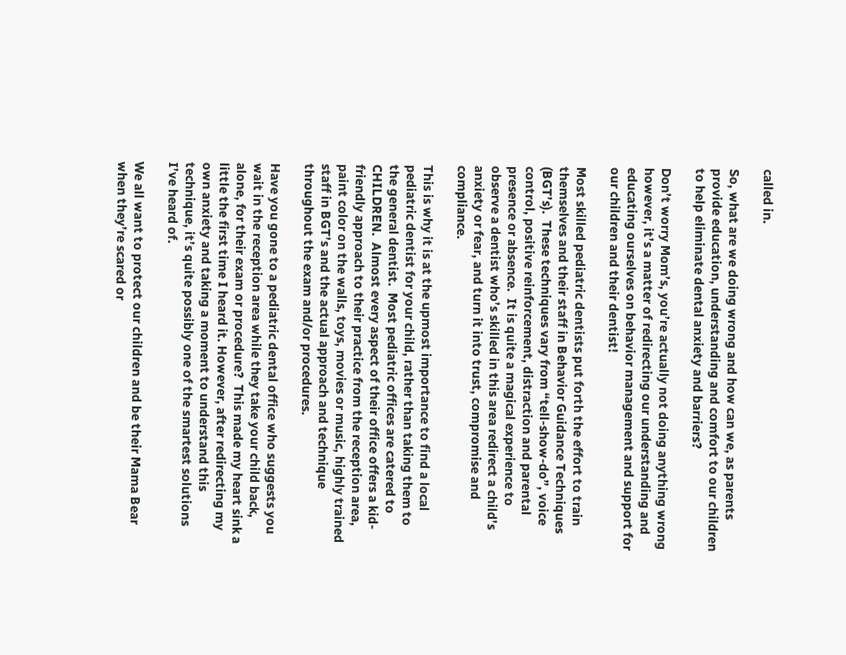called in.

So, what are we doing wrong and how can we, as parents provide education, understanding and comfort to our children to help eliminate dental anxiety and barriers?

Don’t worry Mom’s, you’re actually not doing anything wrong however, it’s a matter of redirecting our understanding and educating ourselves on behavior management and support for our children and their dentist!

Most skilled pediatric dentists put forth the effort to train themselves and their staff in Behavior Guidance Techniques (BGT’s).  These techniques vary from “tell-show-do”, voice control, positive reinforcement, distraction and parental presence or absence.  It is quite a magical experience to observe a dentist who’s skilled in this area redirect a child’s anxiety or fear, and turn it into trust, compromise and compliance.

This is why it is at the upmost importance to find a local pediatric dentist for your child, rather than taking them to the general dentist.  Most pediatric offices are catered to CHILDREN.  Almost every aspect of their office offers a kid-friendly approach to their practice from the reception area, paint color on the walls, toys, movies or music, highly trained staff in BGT’s and the actual approach and technique throughout the exam and/or procedures.

Have you gone to a pediatric dental office who suggests you wait in the reception area while they take your child back, alone, for their exam or procedure?  This made my heart sink a little the first time I heard it. However, after redirecting my own anxiety and taking a moment to understand this technique, it’s quite possibly one of the smartest solutions I’ve heard of.

We all want to protect our children and be their Mama Bear when they’re scared or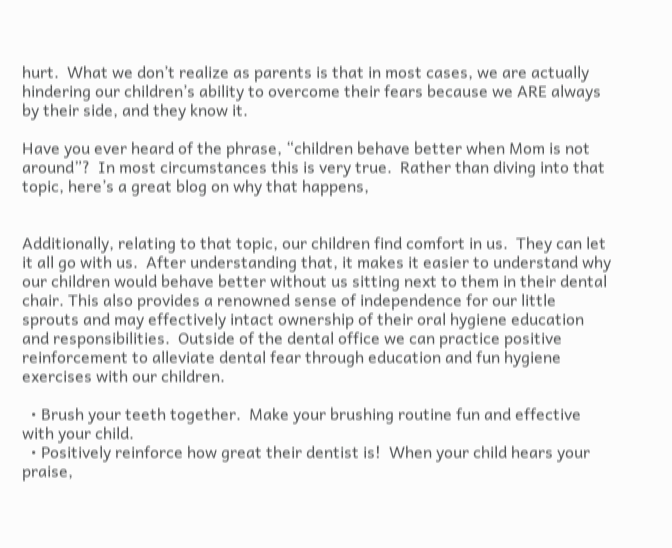hurt.  What we don’t realize as parents is that in most cases, we are actually hindering our children’s ability to overcome their fears because we ARE always by their side, and they know it.

Have you ever heard of the phrase, “children behave better when Mom is not around”?  In most circumstances this is very true.  Rather than diving into that topic, here’s a great blog on why that happens,


Additionally, relating to that topic, our children find comfort in us.  They can let it all go with us.  After understanding that, it makes it easier to understand why our children would behave better without us sitting next to them in their dental chair. This also provides a renowned sense of independence for our little sprouts and may effectively intact ownership of their oral hygiene education and responsibilities.  Outside of the dental office we can practice positive reinforcement to alleviate dental fear through education and fun hygiene exercises with our children.

  • Brush your teeth together.  Make your brushing routine fun and effective with your child.
  • Positively reinforce how great their dentist is!  When your child hears your praise,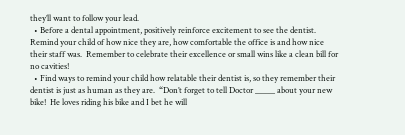they’ll want to follow your lead.
  • Before a dental appointment, positively reinforce excitement to see the dentist. Remind your child of how nice they are, how comfortable the office is and how nice their staff was.  Remember to celebrate their excellence or small wins like a clean bill for no cavities!
  • Find ways to remind your child how relatable their dentist is, so they remember their dentist is just as human as they are.  “Don’t forget to tell Doctor _____ about your new bike!  He loves riding his bike and I bet he will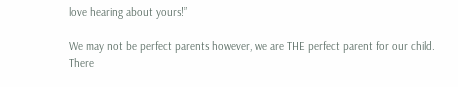love hearing about yours!”

We may not be perfect parents however, we are THE perfect parent for our child.  There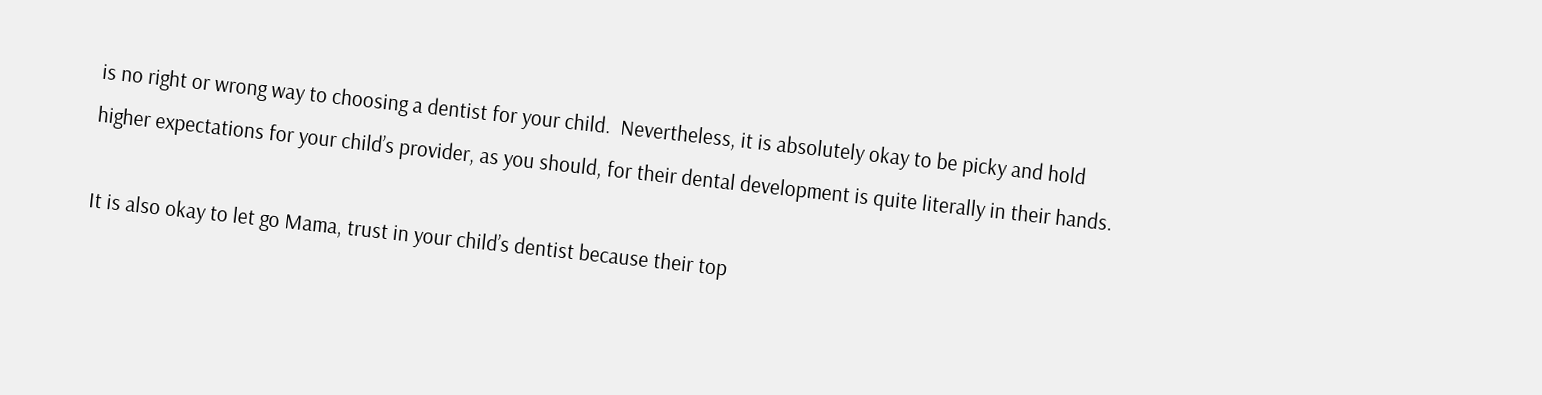is no right or wrong way to choosing a dentist for your child.  Nevertheless, it is absolutely okay to be picky and hold higher expectations for your child’s provider, as you should, for their dental development is quite literally in their hands.

It is also okay to let go Mama, trust in your child’s dentist because their top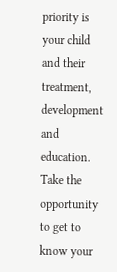priority is your child and their treatment, development and education.  Take the opportunity to get to know your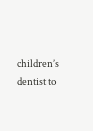children’s dentist to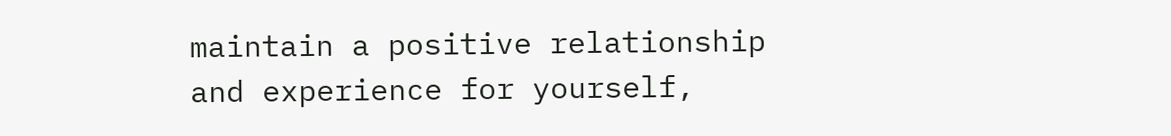maintain a positive relationship and experience for yourself,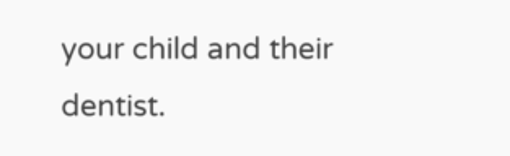your child and their dentist.